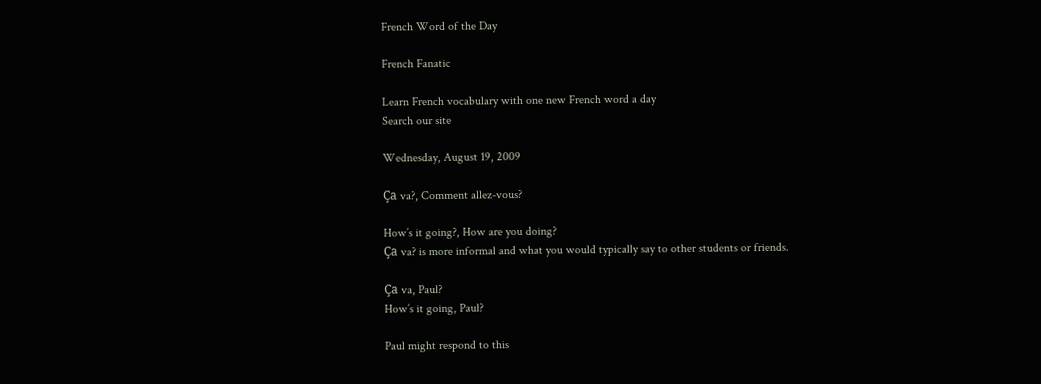French Word of the Day

French Fanatic

Learn French vocabulary with one new French word a day
Search our site

Wednesday, August 19, 2009

Ça va?, Comment allez-vous?

How’s it going?, How are you doing?
Ça va? is more informal and what you would typically say to other students or friends.

Ça va, Paul?
How’s it going, Paul?

Paul might respond to this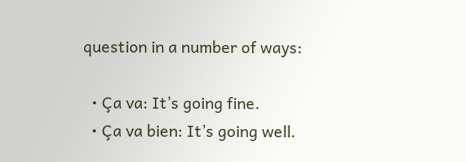question in a number of ways:

  • Ça va: It’s going fine.
  • Ça va bien: It’s going well.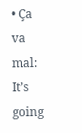• Ça va mal: It’s going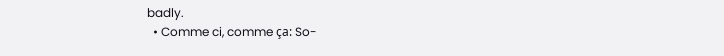badly.
  • Comme ci, comme ça: So-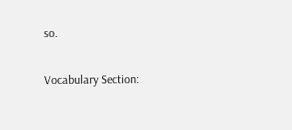so.

Vocabulary Section: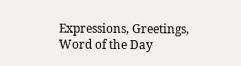Expressions, Greetings, Word of the Day